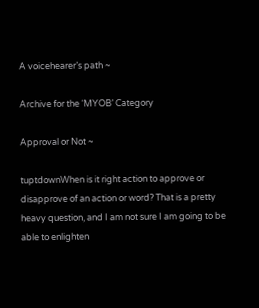A voicehearer’s path ~

Archive for the ‘MYOB’ Category

Approval or Not ~

tuptdownWhen is it right action to approve or disapprove of an action or word? That is a pretty heavy question, and I am not sure I am going to be able to enlighten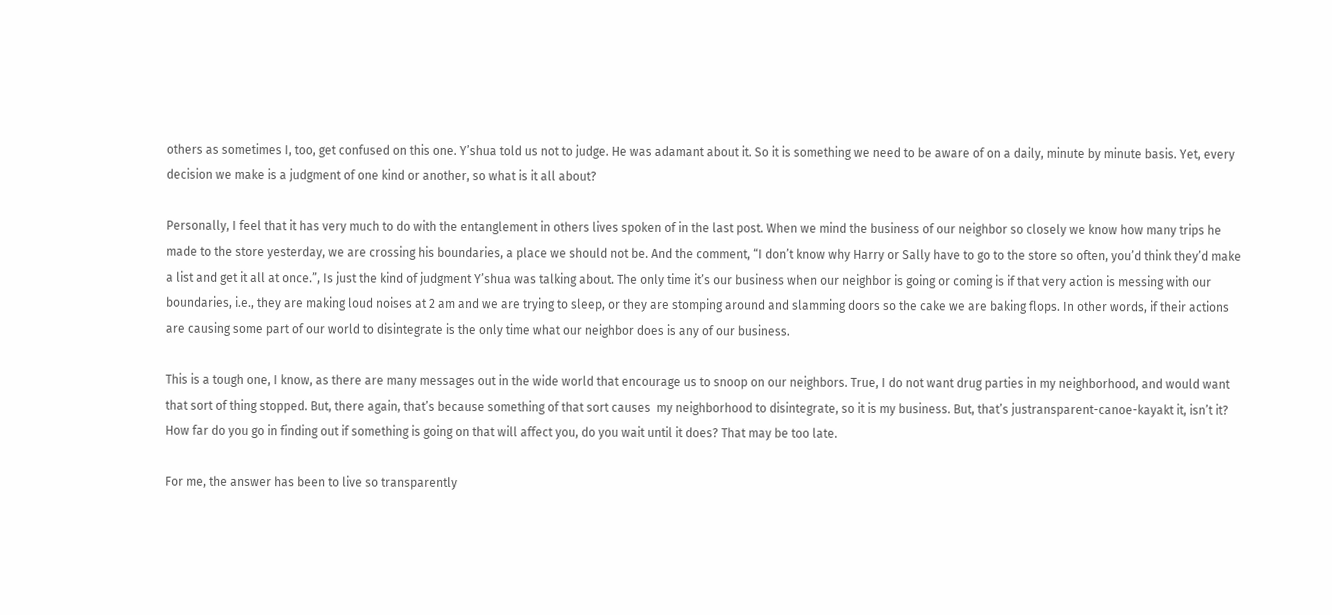others as sometimes I, too, get confused on this one. Y’shua told us not to judge. He was adamant about it. So it is something we need to be aware of on a daily, minute by minute basis. Yet, every decision we make is a judgment of one kind or another, so what is it all about?

Personally, I feel that it has very much to do with the entanglement in others lives spoken of in the last post. When we mind the business of our neighbor so closely we know how many trips he made to the store yesterday, we are crossing his boundaries, a place we should not be. And the comment, “I don’t know why Harry or Sally have to go to the store so often, you’d think they’d make a list and get it all at once.”, Is just the kind of judgment Y’shua was talking about. The only time it’s our business when our neighbor is going or coming is if that very action is messing with our boundaries, i.e., they are making loud noises at 2 am and we are trying to sleep, or they are stomping around and slamming doors so the cake we are baking flops. In other words, if their actions are causing some part of our world to disintegrate is the only time what our neighbor does is any of our business.

This is a tough one, I know, as there are many messages out in the wide world that encourage us to snoop on our neighbors. True, I do not want drug parties in my neighborhood, and would want that sort of thing stopped. But, there again, that’s because something of that sort causes  my neighborhood to disintegrate, so it is my business. But, that’s justransparent-canoe-kayakt it, isn’t it? How far do you go in finding out if something is going on that will affect you, do you wait until it does? That may be too late.

For me, the answer has been to live so transparently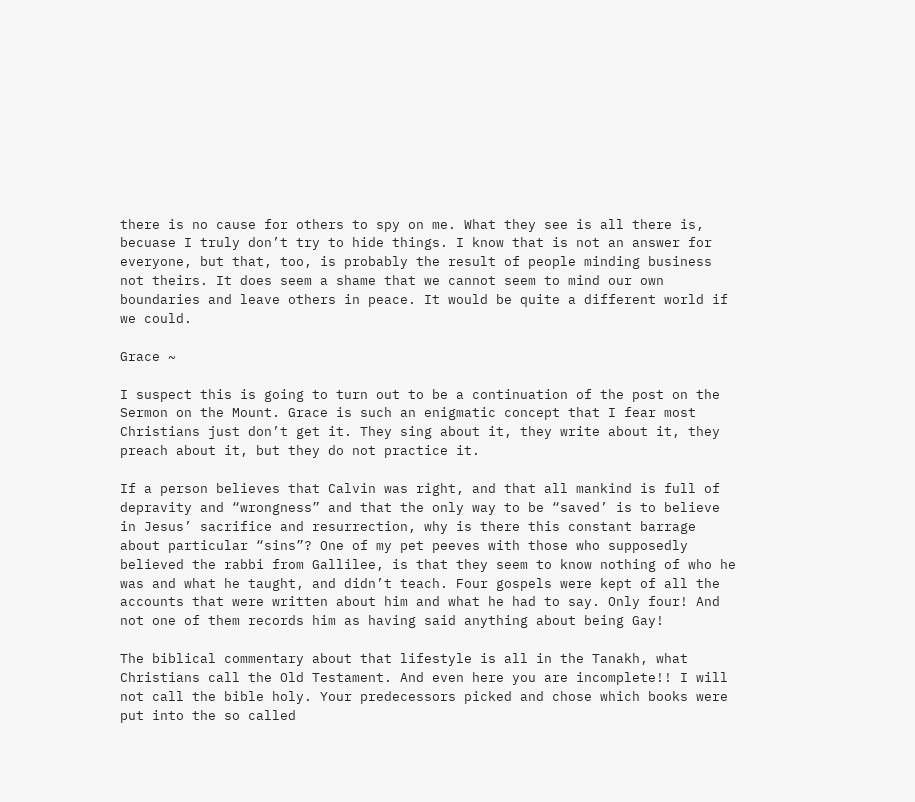there is no cause for others to spy on me. What they see is all there is, becuase I truly don’t try to hide things. I know that is not an answer for everyone, but that, too, is probably the result of people minding business not theirs. It does seem a shame that we cannot seem to mind our own boundaries and leave others in peace. It would be quite a different world if we could.

Grace ~

I suspect this is going to turn out to be a continuation of the post on the Sermon on the Mount. Grace is such an enigmatic concept that I fear most Christians just don’t get it. They sing about it, they write about it, they preach about it, but they do not practice it.

If a person believes that Calvin was right, and that all mankind is full of depravity and “wrongness” and that the only way to be “saved’ is to believe in Jesus’ sacrifice and resurrection, why is there this constant barrage about particular “sins”? One of my pet peeves with those who supposedly believed the rabbi from Gallilee, is that they seem to know nothing of who he was and what he taught, and didn’t teach. Four gospels were kept of all the accounts that were written about him and what he had to say. Only four! And not one of them records him as having said anything about being Gay!

The biblical commentary about that lifestyle is all in the Tanakh, what Christians call the Old Testament. And even here you are incomplete!! I will not call the bible holy. Your predecessors picked and chose which books were put into the so called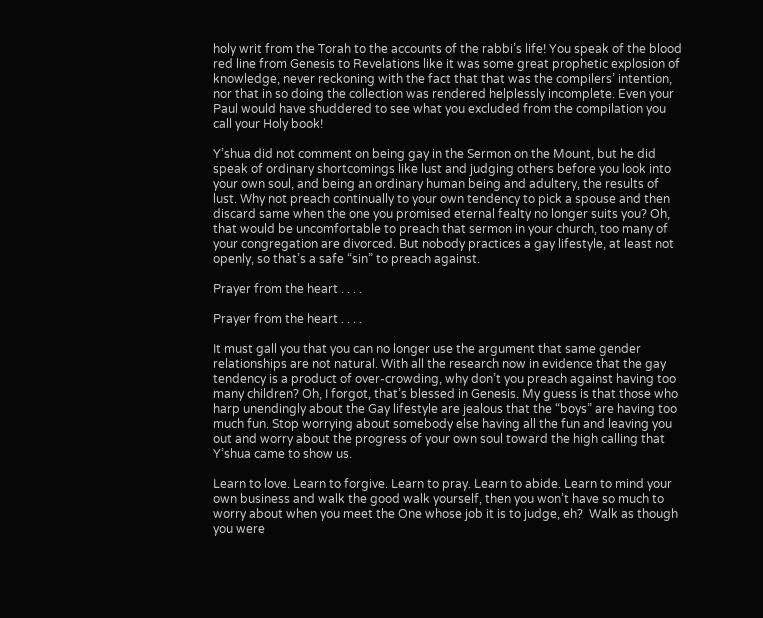holy writ from the Torah to the accounts of the rabbi’s life! You speak of the blood red line from Genesis to Revelations like it was some great prophetic explosion of knowledge, never reckoning with the fact that that was the compilers’ intention, nor that in so doing the collection was rendered helplessly incomplete. Even your Paul would have shuddered to see what you excluded from the compilation you call your Holy book!

Y’shua did not comment on being gay in the Sermon on the Mount, but he did speak of ordinary shortcomings like lust and judging others before you look into your own soul, and being an ordinary human being and adultery, the results of lust. Why not preach continually to your own tendency to pick a spouse and then discard same when the one you promised eternal fealty no longer suits you? Oh, that would be uncomfortable to preach that sermon in your church, too many of your congregation are divorced. But nobody practices a gay lifestyle, at least not openly, so that’s a safe “sin” to preach against.

Prayer from the heart . . . .

Prayer from the heart . . . .

It must gall you that you can no longer use the argument that same gender relationships are not natural. With all the research now in evidence that the gay tendency is a product of over-crowding, why don’t you preach against having too many children? Oh, I forgot, that’s blessed in Genesis. My guess is that those who harp unendingly about the Gay lifestyle are jealous that the “boys” are having too much fun. Stop worrying about somebody else having all the fun and leaving you out and worry about the progress of your own soul toward the high calling that Y’shua came to show us.

Learn to love. Learn to forgive. Learn to pray. Learn to abide. Learn to mind your own business and walk the good walk yourself, then you won’t have so much to worry about when you meet the One whose job it is to judge, eh?  Walk as though you were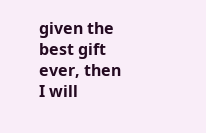given the best gift ever, then I will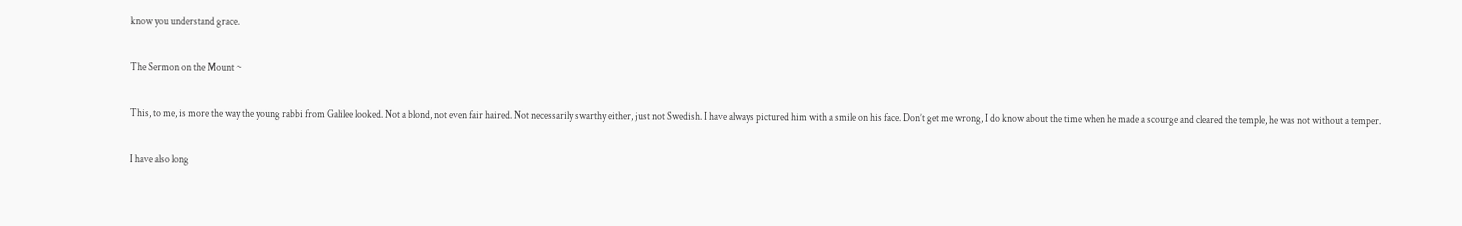know you understand grace.

The Sermon on the Mount ~

This, to me, is more the way the young rabbi from Galilee looked. Not a blond, not even fair haired. Not necessarily swarthy either, just not Swedish. I have always pictured him with a smile on his face. Don’t get me wrong, I do know about the time when he made a scourge and cleared the temple, he was not without a temper.

I have also long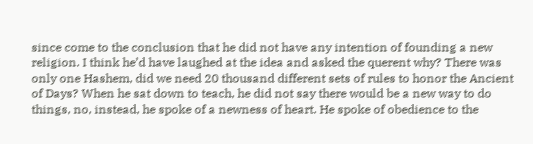since come to the conclusion that he did not have any intention of founding a new religion. I think he’d have laughed at the idea and asked the querent why? There was only one Hashem, did we need 20 thousand different sets of rules to honor the Ancient of Days? When he sat down to teach, he did not say there would be a new way to do things, no, instead, he spoke of a newness of heart. He spoke of obedience to the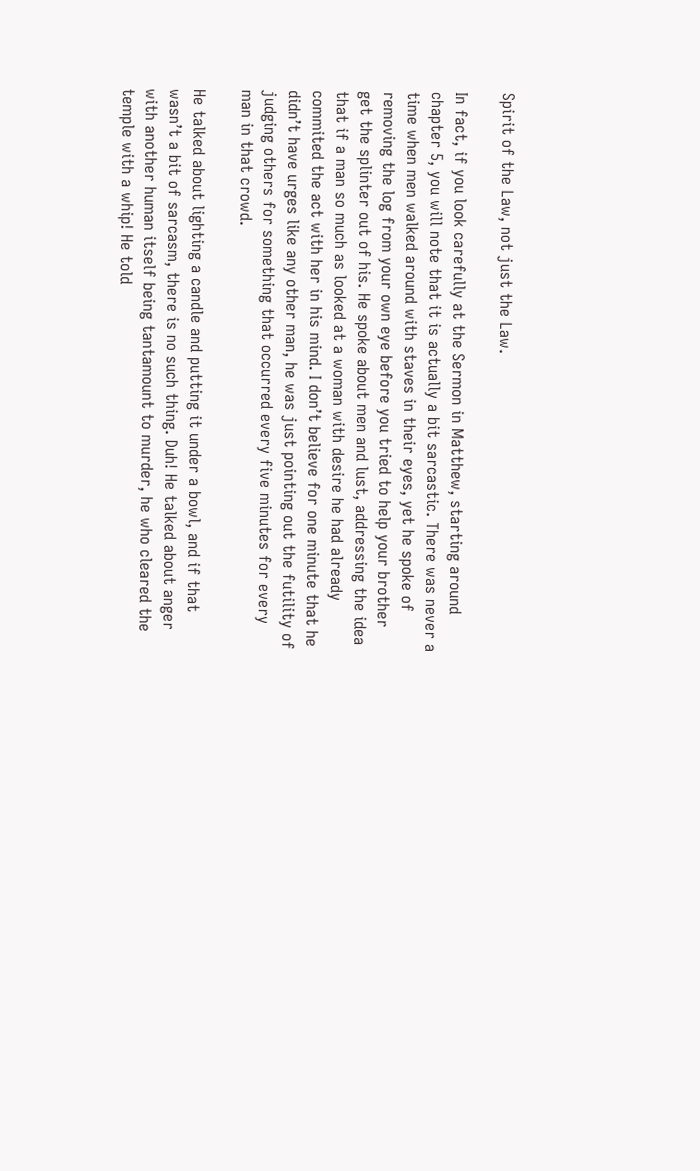Spirit of the Law, not just the Law.

In fact, if you look carefully at the Sermon in Matthew, starting around chapter 5, you will note that it is actually a bit sarcastic. There was never a time when men walked around with staves in their eyes, yet he spoke of removing the log from your own eye before you tried to help your brother get the splinter out of his. He spoke about men and lust, addressing the idea that if a man so much as looked at a woman with desire he had already commited the act with her in his mind. I don’t believe for one minute that he didn’t have urges like any other man, he was just pointing out the futility of judging others for something that occurred every five minutes for every man in that crowd.

He talked about lighting a candle and putting it under a bowl, and if that wasn’t a bit of sarcasm, there is no such thing. Duh! He talked about anger with another human itself being tantamount to murder, he who cleared the temple with a whip! He told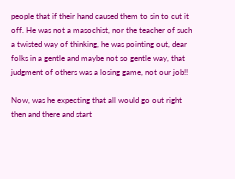people that if their hand caused them to sin to cut it off. He was not a masochist, nor the teacher of such a twisted way of thinking, he was pointing out, dear folks in a gentle and maybe not so gentle way, that judgment of others was a losing game, not our job!!

Now, was he expecting that all would go out right then and there and start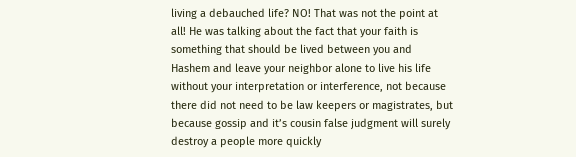living a debauched life? NO! That was not the point at all! He was talking about the fact that your faith is something that should be lived between you and Hashem and leave your neighbor alone to live his life without your interpretation or interference, not because there did not need to be law keepers or magistrates, but because gossip and it’s cousin false judgment will surely destroy a people more quickly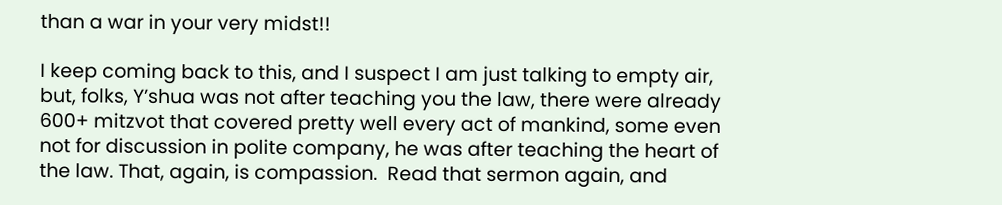than a war in your very midst!!

I keep coming back to this, and I suspect I am just talking to empty air, but, folks, Y’shua was not after teaching you the law, there were already 600+ mitzvot that covered pretty well every act of mankind, some even not for discussion in polite company, he was after teaching the heart of the law. That, again, is compassion.  Read that sermon again, and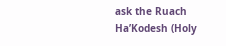ask the Ruach Ha’Kodesh (Holy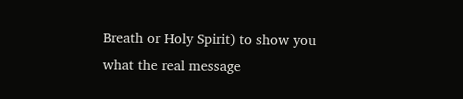Breath or Holy Spirit) to show you what the real message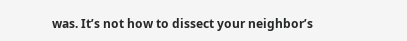was. It’s not how to dissect your neighbor’s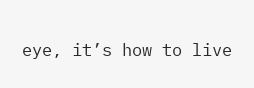eye, it’s how to live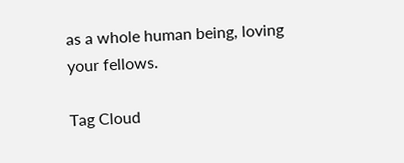as a whole human being, loving your fellows.

Tag Cloud